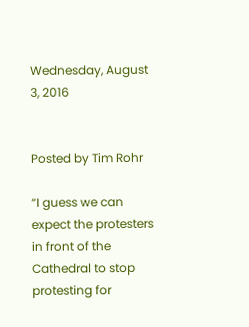Wednesday, August 3, 2016


Posted by Tim Rohr

“I guess we can expect the protesters in front of the Cathedral to stop protesting for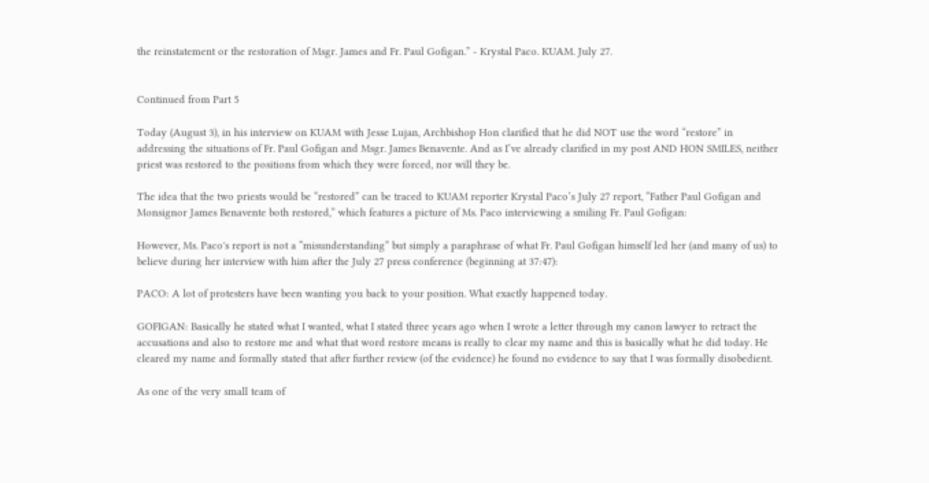the reinstatement or the restoration of Msgr. James and Fr. Paul Gofigan.” - Krystal Paco. KUAM. July 27.


Continued from Part 5

Today (August 3), in his interview on KUAM with Jesse Lujan, Archbishop Hon clarified that he did NOT use the word “restore” in addressing the situations of Fr. Paul Gofigan and Msgr. James Benavente. And as I’ve already clarified in my post AND HON SMILES, neither priest was restored to the positions from which they were forced, nor will they be.

The idea that the two priests would be “restored” can be traced to KUAM reporter Krystal Paco’s July 27 report, “Father Paul Gofigan and Monsignor James Benavente both restored,” which features a picture of Ms. Paco interviewing a smiling Fr. Paul Gofigan:

However, Ms. Paco's report is not a “misunderstanding” but simply a paraphrase of what Fr. Paul Gofigan himself led her (and many of us) to believe during her interview with him after the July 27 press conference (beginning at 37:47):

PACO: A lot of protesters have been wanting you back to your position. What exactly happened today.

GOFIGAN: Basically he stated what I wanted, what I stated three years ago when I wrote a letter through my canon lawyer to retract the accusations and also to restore me and what that word restore means is really to clear my name and this is basically what he did today. He cleared my name and formally stated that after further review (of the evidence) he found no evidence to say that I was formally disobedient.

As one of the very small team of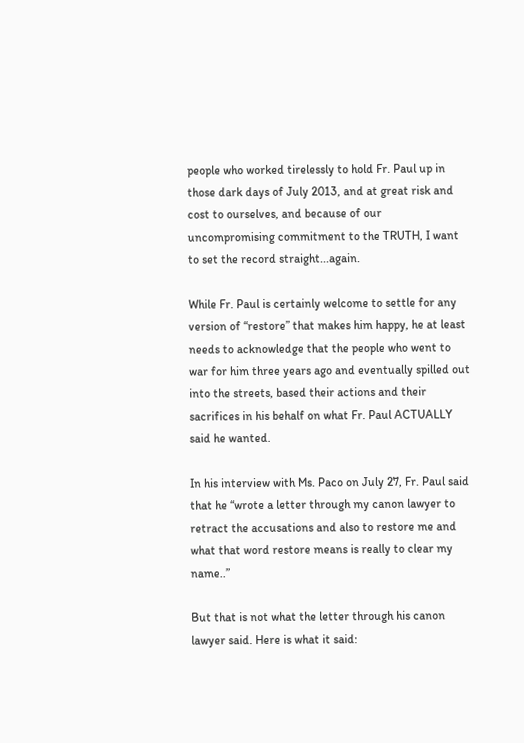people who worked tirelessly to hold Fr. Paul up in those dark days of July 2013, and at great risk and cost to ourselves, and because of our uncompromising commitment to the TRUTH, I want to set the record straight...again.

While Fr. Paul is certainly welcome to settle for any version of “restore” that makes him happy, he at least needs to acknowledge that the people who went to war for him three years ago and eventually spilled out into the streets, based their actions and their sacrifices in his behalf on what Fr. Paul ACTUALLY said he wanted.

In his interview with Ms. Paco on July 27, Fr. Paul said that he “wrote a letter through my canon lawyer to retract the accusations and also to restore me and what that word restore means is really to clear my name..”

But that is not what the letter through his canon lawyer said. Here is what it said: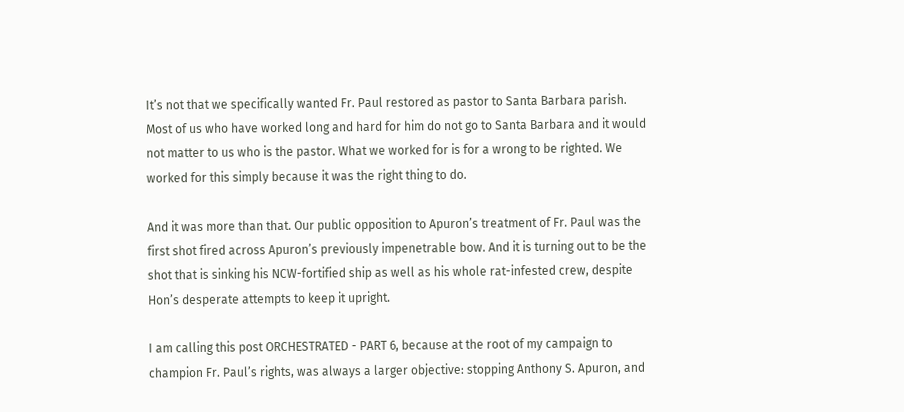It’s not that we specifically wanted Fr. Paul restored as pastor to Santa Barbara parish. Most of us who have worked long and hard for him do not go to Santa Barbara and it would not matter to us who is the pastor. What we worked for is for a wrong to be righted. We worked for this simply because it was the right thing to do.

And it was more than that. Our public opposition to Apuron’s treatment of Fr. Paul was the first shot fired across Apuron’s previously impenetrable bow. And it is turning out to be the shot that is sinking his NCW-fortified ship as well as his whole rat-infested crew, despite Hon’s desperate attempts to keep it upright.

I am calling this post ORCHESTRATED - PART 6, because at the root of my campaign to champion Fr. Paul’s rights, was always a larger objective: stopping Anthony S. Apuron, and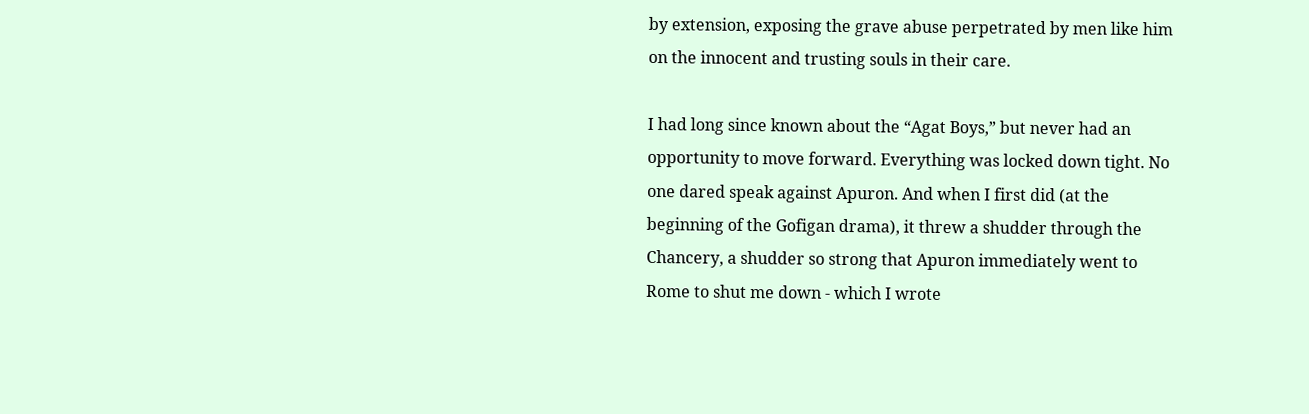by extension, exposing the grave abuse perpetrated by men like him on the innocent and trusting souls in their care.

I had long since known about the “Agat Boys,” but never had an opportunity to move forward. Everything was locked down tight. No one dared speak against Apuron. And when I first did (at the beginning of the Gofigan drama), it threw a shudder through the Chancery, a shudder so strong that Apuron immediately went to Rome to shut me down - which I wrote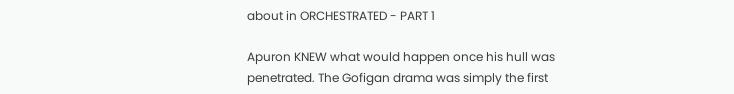about in ORCHESTRATED - PART 1

Apuron KNEW what would happen once his hull was penetrated. The Gofigan drama was simply the first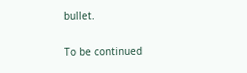bullet.

To be continued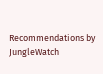Recommendations by JungleWatch